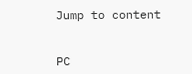Jump to content


PC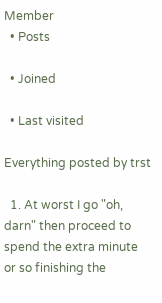Member
  • Posts

  • Joined

  • Last visited

Everything posted by trst

  1. At worst I go "oh, darn" then proceed to spend the extra minute or so finishing the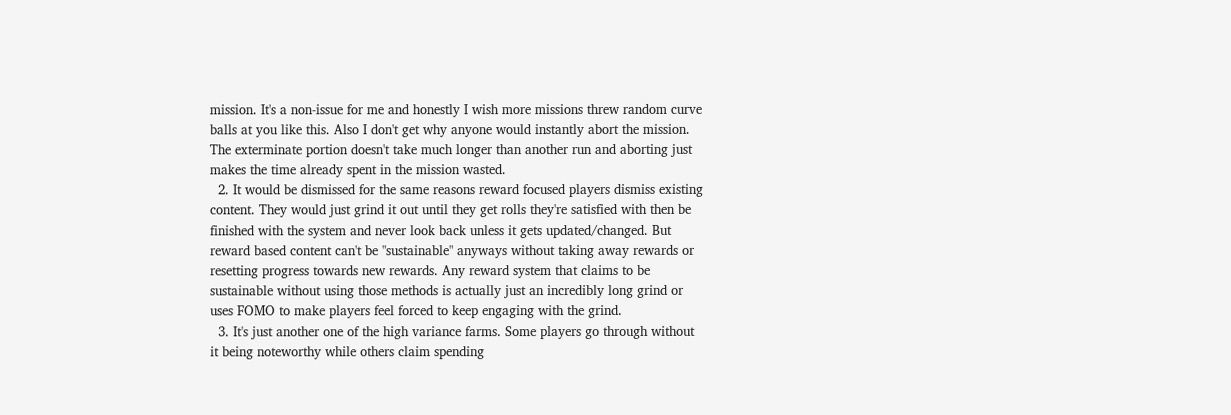mission. It's a non-issue for me and honestly I wish more missions threw random curve balls at you like this. Also I don't get why anyone would instantly abort the mission. The exterminate portion doesn't take much longer than another run and aborting just makes the time already spent in the mission wasted.
  2. It would be dismissed for the same reasons reward focused players dismiss existing content. They would just grind it out until they get rolls they're satisfied with then be finished with the system and never look back unless it gets updated/changed. But reward based content can't be "sustainable" anyways without taking away rewards or resetting progress towards new rewards. Any reward system that claims to be sustainable without using those methods is actually just an incredibly long grind or uses FOMO to make players feel forced to keep engaging with the grind.
  3. It's just another one of the high variance farms. Some players go through without it being noteworthy while others claim spending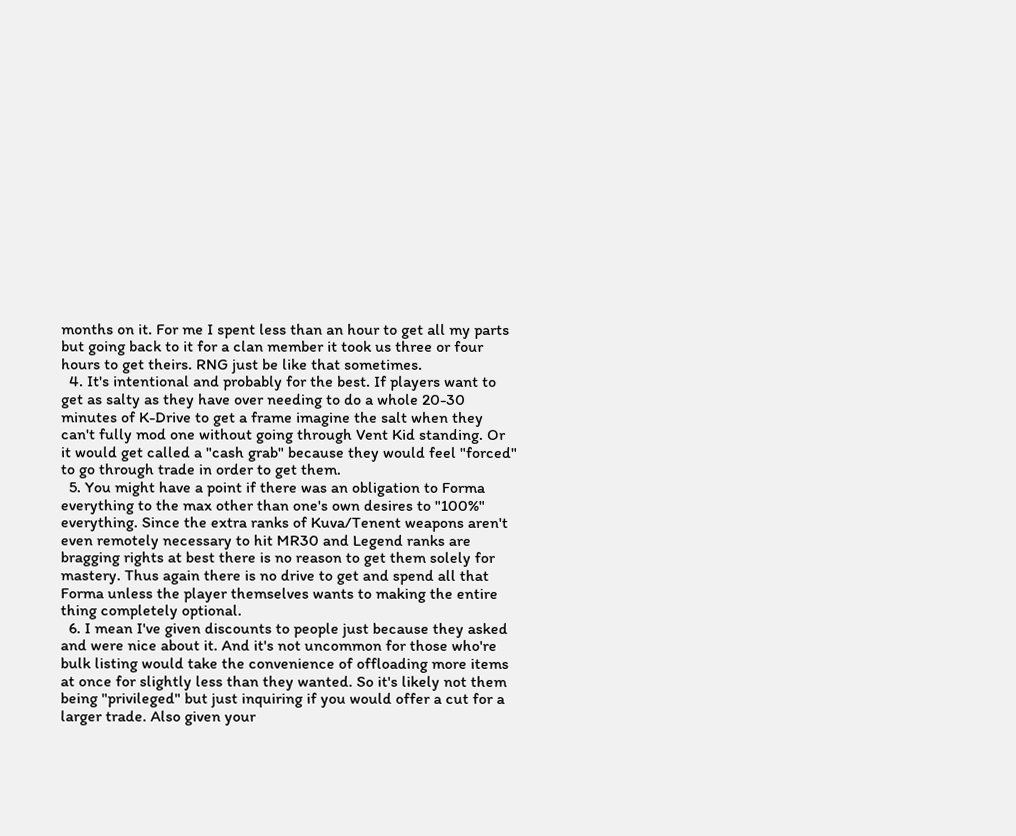months on it. For me I spent less than an hour to get all my parts but going back to it for a clan member it took us three or four hours to get theirs. RNG just be like that sometimes.
  4. It's intentional and probably for the best. If players want to get as salty as they have over needing to do a whole 20-30 minutes of K-Drive to get a frame imagine the salt when they can't fully mod one without going through Vent Kid standing. Or it would get called a "cash grab" because they would feel "forced" to go through trade in order to get them.
  5. You might have a point if there was an obligation to Forma everything to the max other than one's own desires to "100%" everything. Since the extra ranks of Kuva/Tenent weapons aren't even remotely necessary to hit MR30 and Legend ranks are bragging rights at best there is no reason to get them solely for mastery. Thus again there is no drive to get and spend all that Forma unless the player themselves wants to making the entire thing completely optional.
  6. I mean I've given discounts to people just because they asked and were nice about it. And it's not uncommon for those who're bulk listing would take the convenience of offloading more items at once for slightly less than they wanted. So it's likely not them being "privileged" but just inquiring if you would offer a cut for a larger trade. Also given your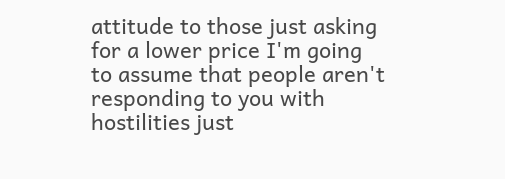attitude to those just asking for a lower price I'm going to assume that people aren't responding to you with hostilities just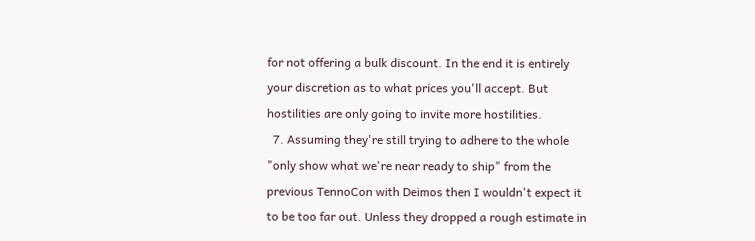for not offering a bulk discount. In the end it is entirely your discretion as to what prices you'll accept. But hostilities are only going to invite more hostilities.
  7. Assuming they're still trying to adhere to the whole "only show what we're near ready to ship" from the previous TennoCon with Deimos then I wouldn't expect it to be too far out. Unless they dropped a rough estimate in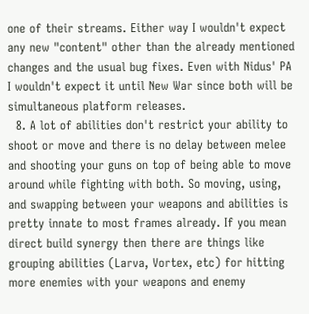one of their streams. Either way I wouldn't expect any new "content" other than the already mentioned changes and the usual bug fixes. Even with Nidus' PA I wouldn't expect it until New War since both will be simultaneous platform releases.
  8. A lot of abilities don't restrict your ability to shoot or move and there is no delay between melee and shooting your guns on top of being able to move around while fighting with both. So moving, using, and swapping between your weapons and abilities is pretty innate to most frames already. If you mean direct build synergy then there are things like grouping abilities (Larva, Vortex, etc) for hitting more enemies with your weapons and enemy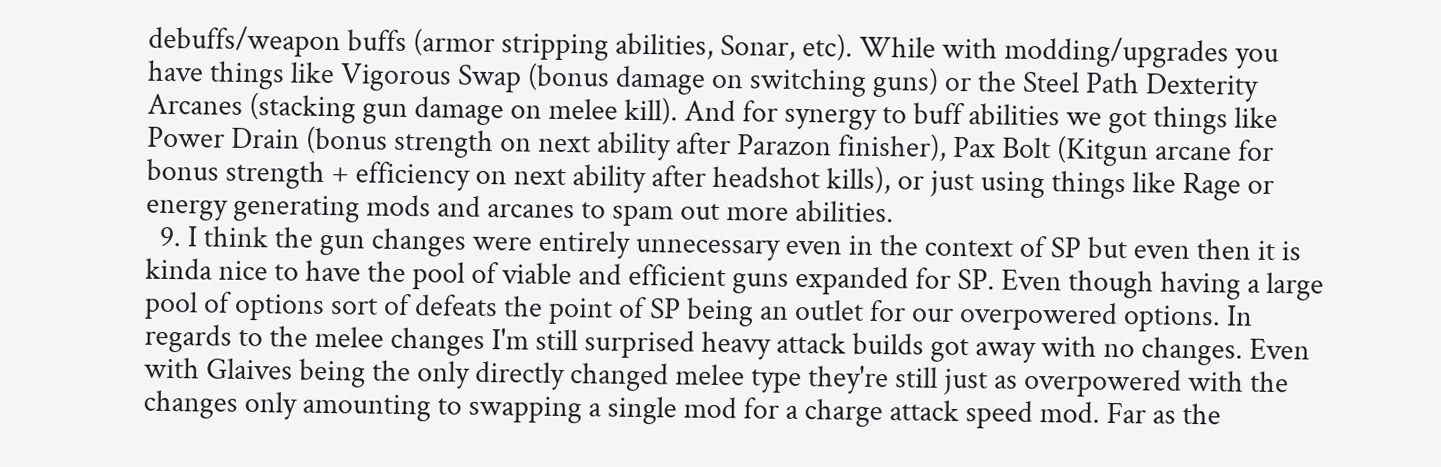debuffs/weapon buffs (armor stripping abilities, Sonar, etc). While with modding/upgrades you have things like Vigorous Swap (bonus damage on switching guns) or the Steel Path Dexterity Arcanes (stacking gun damage on melee kill). And for synergy to buff abilities we got things like Power Drain (bonus strength on next ability after Parazon finisher), Pax Bolt (Kitgun arcane for bonus strength + efficiency on next ability after headshot kills), or just using things like Rage or energy generating mods and arcanes to spam out more abilities.
  9. I think the gun changes were entirely unnecessary even in the context of SP but even then it is kinda nice to have the pool of viable and efficient guns expanded for SP. Even though having a large pool of options sort of defeats the point of SP being an outlet for our overpowered options. In regards to the melee changes I'm still surprised heavy attack builds got away with no changes. Even with Glaives being the only directly changed melee type they're still just as overpowered with the changes only amounting to swapping a single mod for a charge attack speed mod. Far as the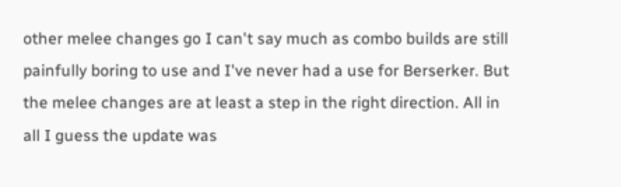other melee changes go I can't say much as combo builds are still painfully boring to use and I've never had a use for Berserker. But the melee changes are at least a step in the right direction. All in all I guess the update was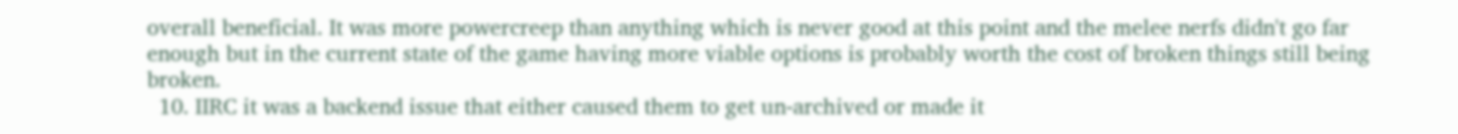overall beneficial. It was more powercreep than anything which is never good at this point and the melee nerfs didn't go far enough but in the current state of the game having more viable options is probably worth the cost of broken things still being broken.
  10. IIRC it was a backend issue that either caused them to get un-archived or made it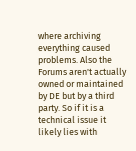where archiving everything caused problems. Also the Forums aren't actually owned or maintained by DE but by a third party. So if it is a technical issue it likely lies with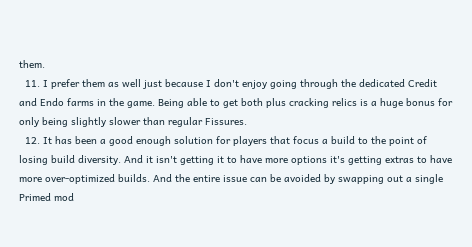them.
  11. I prefer them as well just because I don't enjoy going through the dedicated Credit and Endo farms in the game. Being able to get both plus cracking relics is a huge bonus for only being slightly slower than regular Fissures.
  12. It has been a good enough solution for players that focus a build to the point of losing build diversity. And it isn't getting it to have more options it's getting extras to have more over-optimized builds. And the entire issue can be avoided by swapping out a single Primed mod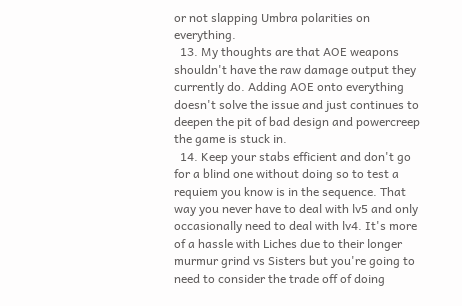or not slapping Umbra polarities on everything.
  13. My thoughts are that AOE weapons shouldn't have the raw damage output they currently do. Adding AOE onto everything doesn't solve the issue and just continues to deepen the pit of bad design and powercreep the game is stuck in.
  14. Keep your stabs efficient and don't go for a blind one without doing so to test a requiem you know is in the sequence. That way you never have to deal with lv5 and only occasionally need to deal with lv4. It's more of a hassle with Liches due to their longer murmur grind vs Sisters but you're going to need to consider the trade off of doing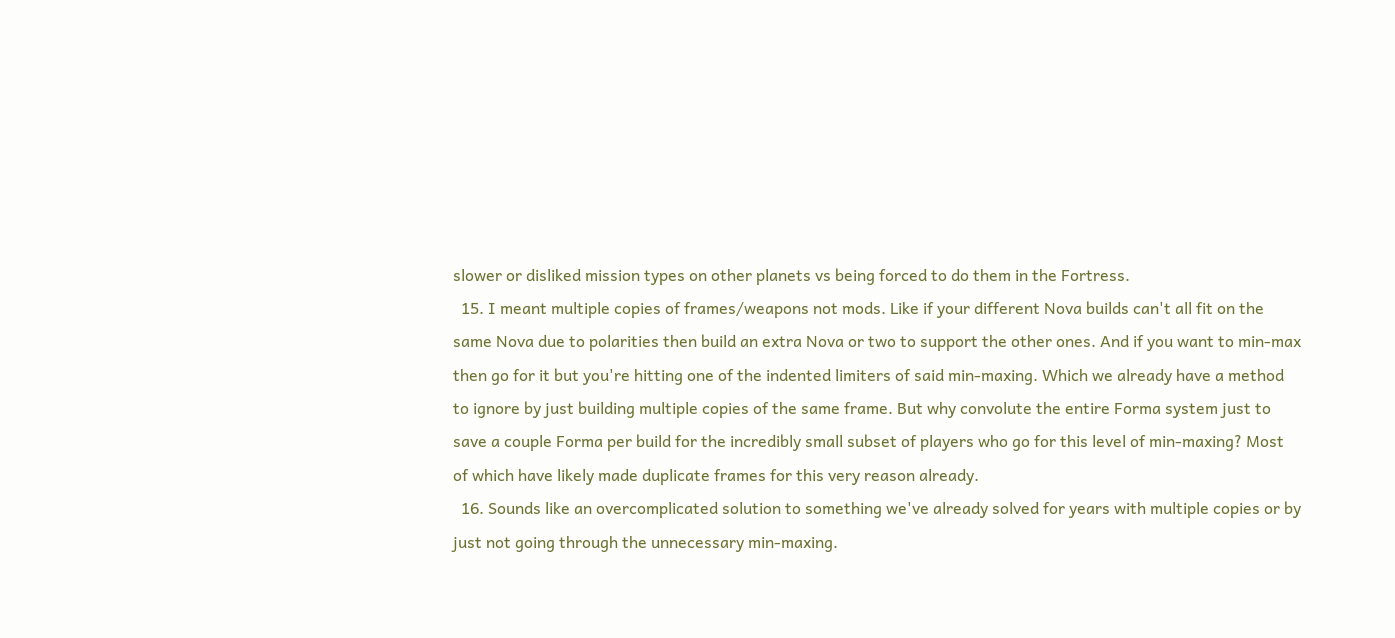slower or disliked mission types on other planets vs being forced to do them in the Fortress.
  15. I meant multiple copies of frames/weapons not mods. Like if your different Nova builds can't all fit on the same Nova due to polarities then build an extra Nova or two to support the other ones. And if you want to min-max then go for it but you're hitting one of the indented limiters of said min-maxing. Which we already have a method to ignore by just building multiple copies of the same frame. But why convolute the entire Forma system just to save a couple Forma per build for the incredibly small subset of players who go for this level of min-maxing? Most of which have likely made duplicate frames for this very reason already.
  16. Sounds like an overcomplicated solution to something we've already solved for years with multiple copies or by just not going through the unnecessary min-maxing.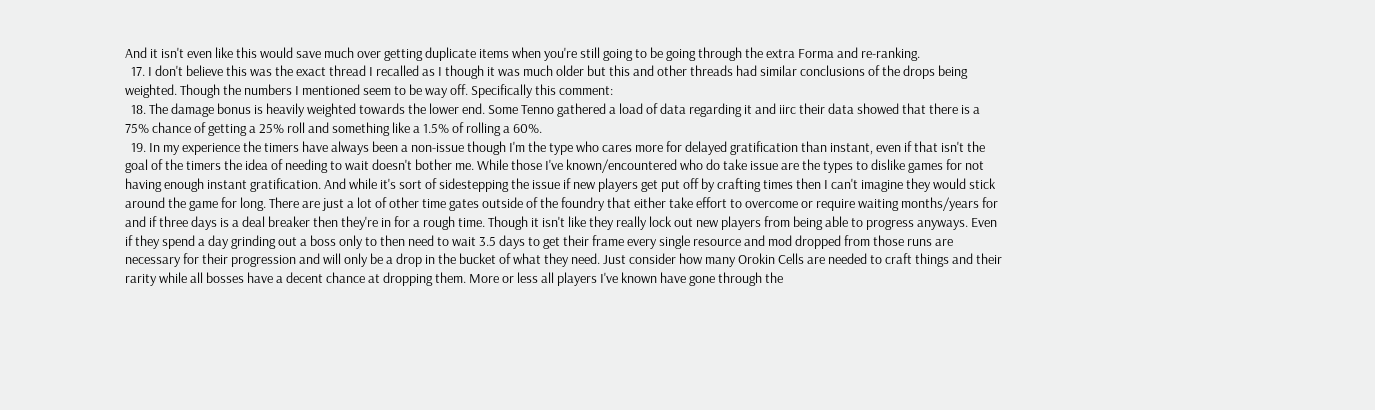And it isn't even like this would save much over getting duplicate items when you're still going to be going through the extra Forma and re-ranking.
  17. I don't believe this was the exact thread I recalled as I though it was much older but this and other threads had similar conclusions of the drops being weighted. Though the numbers I mentioned seem to be way off. Specifically this comment:
  18. The damage bonus is heavily weighted towards the lower end. Some Tenno gathered a load of data regarding it and iirc their data showed that there is a 75% chance of getting a 25% roll and something like a 1.5% of rolling a 60%.
  19. In my experience the timers have always been a non-issue though I'm the type who cares more for delayed gratification than instant, even if that isn't the goal of the timers the idea of needing to wait doesn't bother me. While those I've known/encountered who do take issue are the types to dislike games for not having enough instant gratification. And while it's sort of sidestepping the issue if new players get put off by crafting times then I can't imagine they would stick around the game for long. There are just a lot of other time gates outside of the foundry that either take effort to overcome or require waiting months/years for and if three days is a deal breaker then they're in for a rough time. Though it isn't like they really lock out new players from being able to progress anyways. Even if they spend a day grinding out a boss only to then need to wait 3.5 days to get their frame every single resource and mod dropped from those runs are necessary for their progression and will only be a drop in the bucket of what they need. Just consider how many Orokin Cells are needed to craft things and their rarity while all bosses have a decent chance at dropping them. More or less all players I've known have gone through the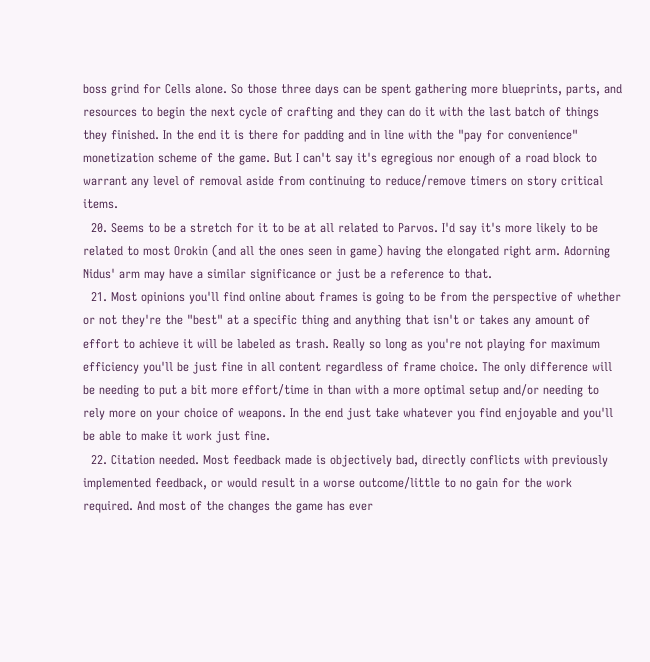boss grind for Cells alone. So those three days can be spent gathering more blueprints, parts, and resources to begin the next cycle of crafting and they can do it with the last batch of things they finished. In the end it is there for padding and in line with the "pay for convenience" monetization scheme of the game. But I can't say it's egregious nor enough of a road block to warrant any level of removal aside from continuing to reduce/remove timers on story critical items.
  20. Seems to be a stretch for it to be at all related to Parvos. I'd say it's more likely to be related to most Orokin (and all the ones seen in game) having the elongated right arm. Adorning Nidus' arm may have a similar significance or just be a reference to that.
  21. Most opinions you'll find online about frames is going to be from the perspective of whether or not they're the "best" at a specific thing and anything that isn't or takes any amount of effort to achieve it will be labeled as trash. Really so long as you're not playing for maximum efficiency you'll be just fine in all content regardless of frame choice. The only difference will be needing to put a bit more effort/time in than with a more optimal setup and/or needing to rely more on your choice of weapons. In the end just take whatever you find enjoyable and you'll be able to make it work just fine.
  22. Citation needed. Most feedback made is objectively bad, directly conflicts with previously implemented feedback, or would result in a worse outcome/little to no gain for the work required. And most of the changes the game has ever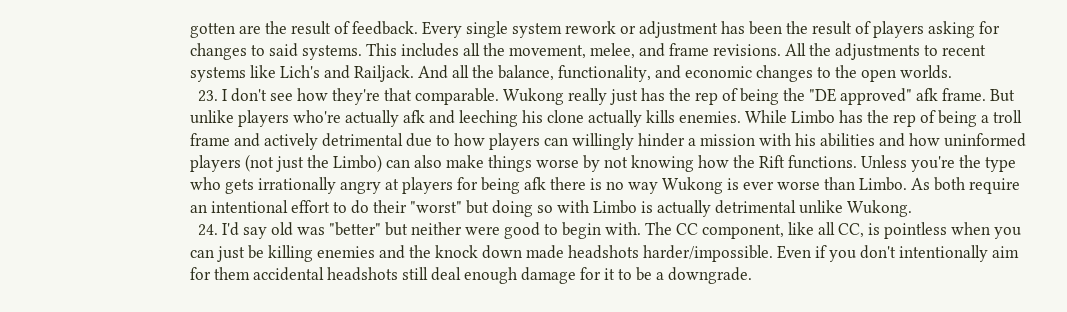gotten are the result of feedback. Every single system rework or adjustment has been the result of players asking for changes to said systems. This includes all the movement, melee, and frame revisions. All the adjustments to recent systems like Lich's and Railjack. And all the balance, functionality, and economic changes to the open worlds.
  23. I don't see how they're that comparable. Wukong really just has the rep of being the "DE approved" afk frame. But unlike players who're actually afk and leeching his clone actually kills enemies. While Limbo has the rep of being a troll frame and actively detrimental due to how players can willingly hinder a mission with his abilities and how uninformed players (not just the Limbo) can also make things worse by not knowing how the Rift functions. Unless you're the type who gets irrationally angry at players for being afk there is no way Wukong is ever worse than Limbo. As both require an intentional effort to do their "worst" but doing so with Limbo is actually detrimental unlike Wukong.
  24. I'd say old was "better" but neither were good to begin with. The CC component, like all CC, is pointless when you can just be killing enemies and the knock down made headshots harder/impossible. Even if you don't intentionally aim for them accidental headshots still deal enough damage for it to be a downgrade.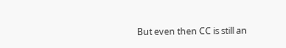But even then CC is still an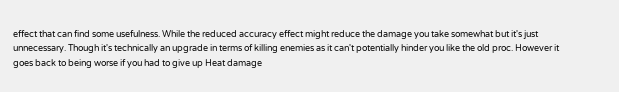effect that can find some usefulness. While the reduced accuracy effect might reduce the damage you take somewhat but it's just unnecessary. Though it's technically an upgrade in terms of killing enemies as it can't potentially hinder you like the old proc. However it goes back to being worse if you had to give up Heat damage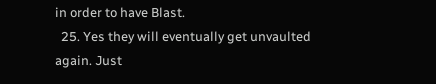in order to have Blast.
  25. Yes they will eventually get unvaulted again. Just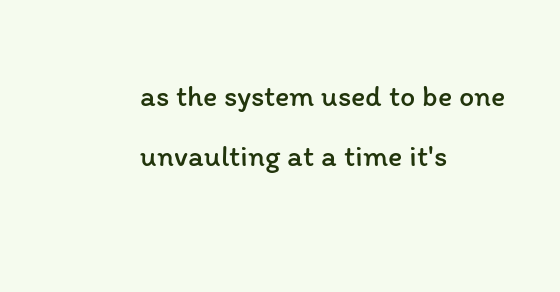as the system used to be one unvaulting at a time it's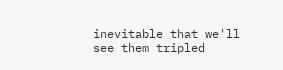inevitable that we'll see them tripled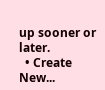up sooner or later.
  • Create New...